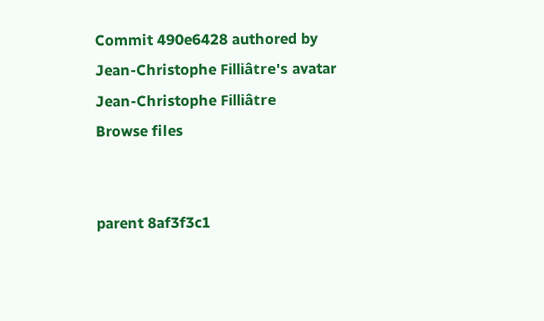Commit 490e6428 authored by Jean-Christophe Filliâtre's avatar Jean-Christophe Filliâtre
Browse files


parent 8af3f3c1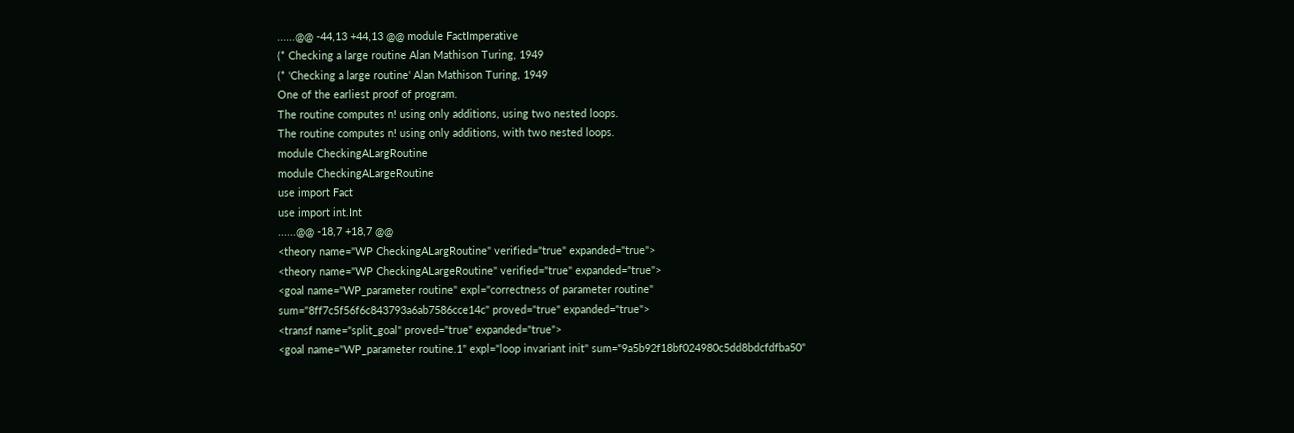......@@ -44,13 +44,13 @@ module FactImperative
(* Checking a large routine Alan Mathison Turing, 1949
(* 'Checking a large routine' Alan Mathison Turing, 1949
One of the earliest proof of program.
The routine computes n! using only additions, using two nested loops.
The routine computes n! using only additions, with two nested loops.
module CheckingALargRoutine
module CheckingALargeRoutine
use import Fact
use import int.Int
......@@ -18,7 +18,7 @@
<theory name="WP CheckingALargRoutine" verified="true" expanded="true">
<theory name="WP CheckingALargeRoutine" verified="true" expanded="true">
<goal name="WP_parameter routine" expl="correctness of parameter routine" sum="8ff7c5f56f6c843793a6ab7586cce14c" proved="true" expanded="true">
<transf name="split_goal" proved="true" expanded="true">
<goal name="WP_parameter routine.1" expl="loop invariant init" sum="9a5b92f18bf024980c5dd8bdcfdfba50"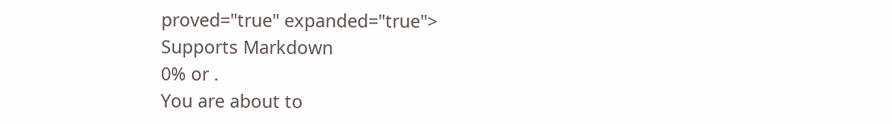proved="true" expanded="true">
Supports Markdown
0% or .
You are about to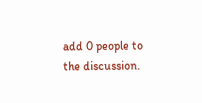add 0 people to the discussion.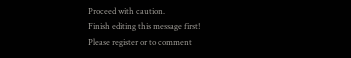Proceed with caution.
Finish editing this message first!
Please register or to comment